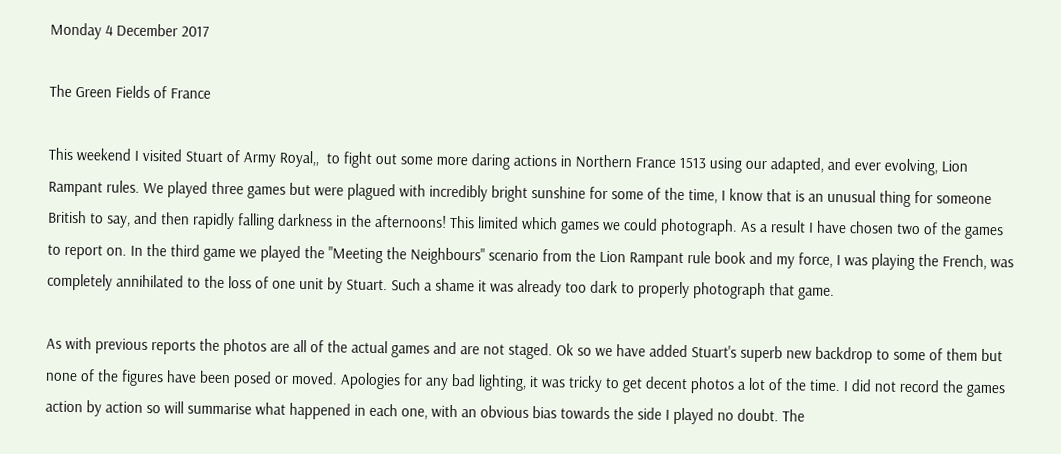Monday 4 December 2017

The Green Fields of France

This weekend I visited Stuart of Army Royal,,  to fight out some more daring actions in Northern France 1513 using our adapted, and ever evolving, Lion Rampant rules. We played three games but were plagued with incredibly bright sunshine for some of the time, I know that is an unusual thing for someone British to say, and then rapidly falling darkness in the afternoons! This limited which games we could photograph. As a result I have chosen two of the games to report on. In the third game we played the "Meeting the Neighbours" scenario from the Lion Rampant rule book and my force, I was playing the French, was completely annihilated to the loss of one unit by Stuart. Such a shame it was already too dark to properly photograph that game.

As with previous reports the photos are all of the actual games and are not staged. Ok so we have added Stuart's superb new backdrop to some of them but none of the figures have been posed or moved. Apologies for any bad lighting, it was tricky to get decent photos a lot of the time. I did not record the games action by action so will summarise what happened in each one, with an obvious bias towards the side I played no doubt. The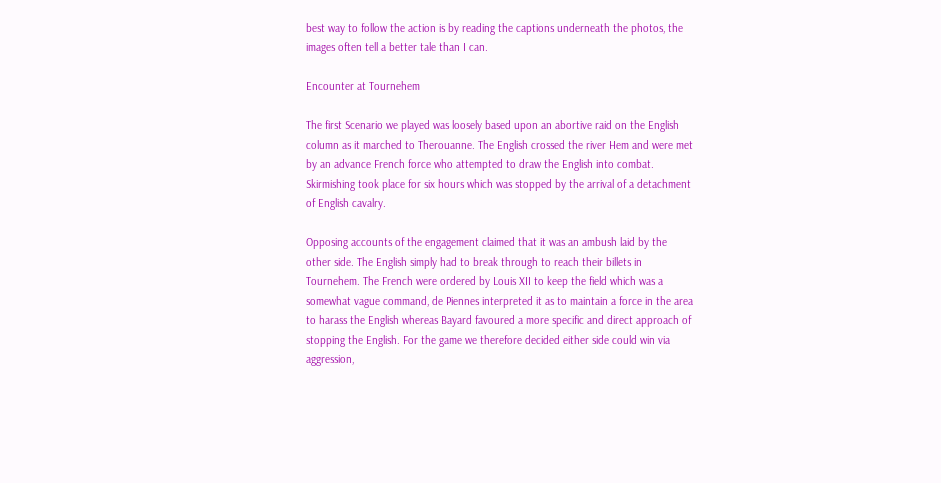best way to follow the action is by reading the captions underneath the photos, the images often tell a better tale than I can.

Encounter at Tournehem

The first Scenario we played was loosely based upon an abortive raid on the English column as it marched to Therouanne. The English crossed the river Hem and were met by an advance French force who attempted to draw the English into combat. Skirmishing took place for six hours which was stopped by the arrival of a detachment of English cavalry.

Opposing accounts of the engagement claimed that it was an ambush laid by the other side. The English simply had to break through to reach their billets in Tournehem. The French were ordered by Louis XII to keep the field which was a somewhat vague command, de Piennes interpreted it as to maintain a force in the area to harass the English whereas Bayard favoured a more specific and direct approach of stopping the English. For the game we therefore decided either side could win via aggression,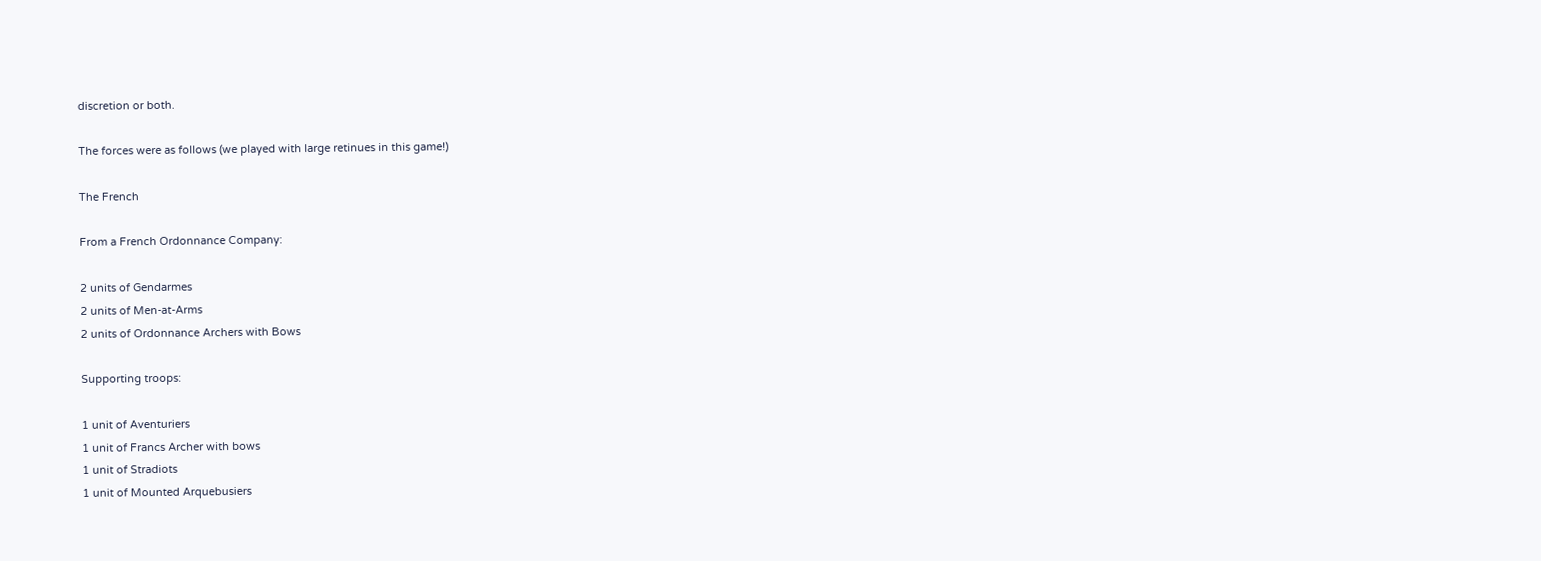discretion or both.

The forces were as follows (we played with large retinues in this game!)

The French

From a French Ordonnance Company:

2 units of Gendarmes
2 units of Men-at-Arms
2 units of Ordonnance Archers with Bows

Supporting troops:

1 unit of Aventuriers
1 unit of Francs Archer with bows
1 unit of Stradiots
1 unit of Mounted Arquebusiers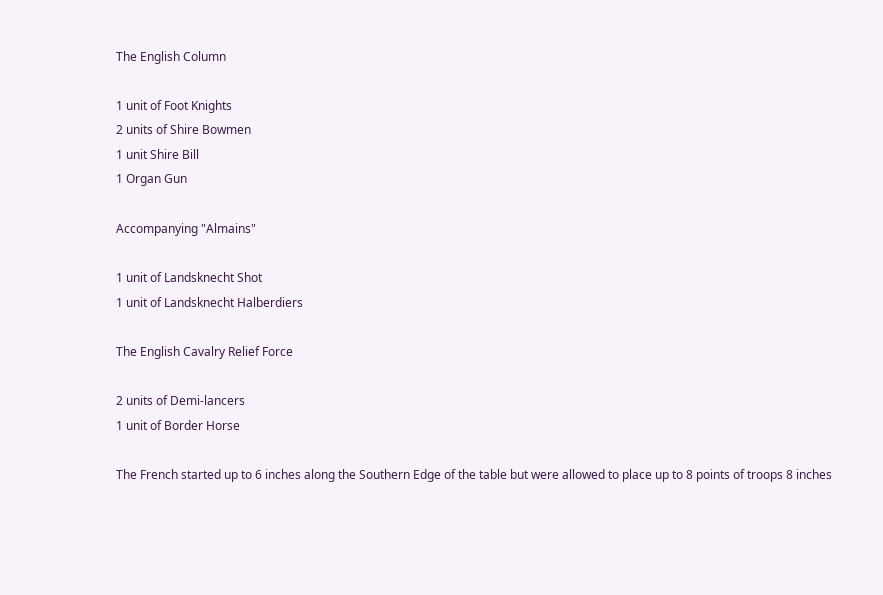The English Column

1 unit of Foot Knights
2 units of Shire Bowmen
1 unit Shire Bill
1 Organ Gun

Accompanying "Almains"

1 unit of Landsknecht Shot
1 unit of Landsknecht Halberdiers

The English Cavalry Relief Force

2 units of Demi-lancers
1 unit of Border Horse

The French started up to 6 inches along the Southern Edge of the table but were allowed to place up to 8 points of troops 8 inches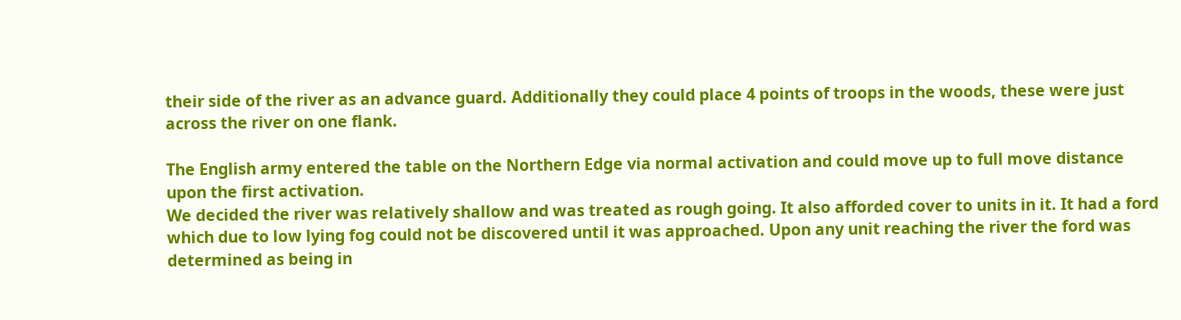their side of the river as an advance guard. Additionally they could place 4 points of troops in the woods, these were just across the river on one flank.

The English army entered the table on the Northern Edge via normal activation and could move up to full move distance upon the first activation.
We decided the river was relatively shallow and was treated as rough going. It also afforded cover to units in it. It had a ford which due to low lying fog could not be discovered until it was approached. Upon any unit reaching the river the ford was determined as being in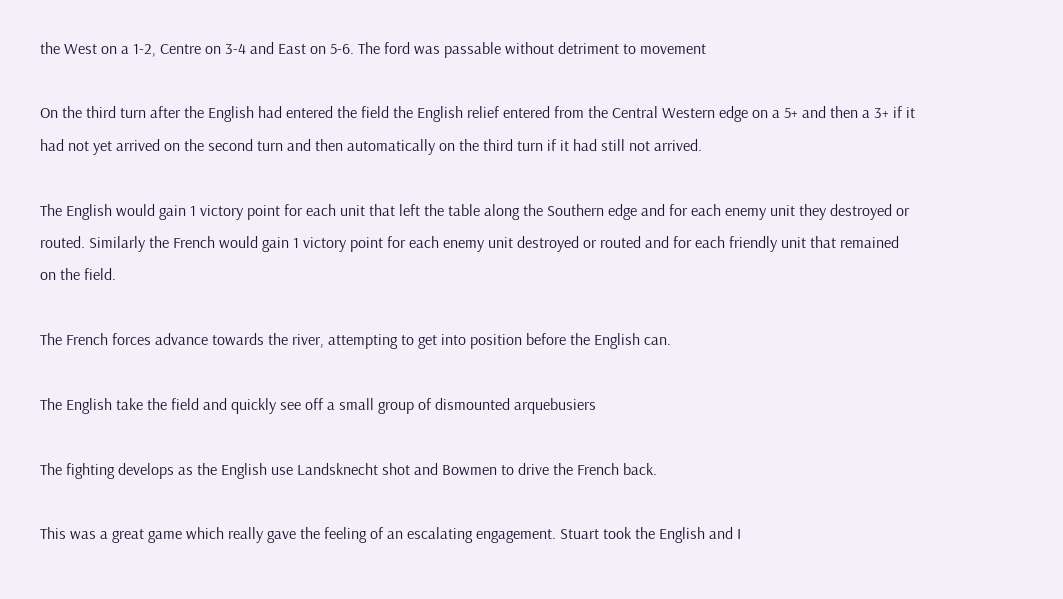the West on a 1-2, Centre on 3-4 and East on 5-6. The ford was passable without detriment to movement

On the third turn after the English had entered the field the English relief entered from the Central Western edge on a 5+ and then a 3+ if it had not yet arrived on the second turn and then automatically on the third turn if it had still not arrived.

The English would gain 1 victory point for each unit that left the table along the Southern edge and for each enemy unit they destroyed or routed. Similarly the French would gain 1 victory point for each enemy unit destroyed or routed and for each friendly unit that remained on the field.

The French forces advance towards the river, attempting to get into position before the English can.

The English take the field and quickly see off a small group of dismounted arquebusiers

The fighting develops as the English use Landsknecht shot and Bowmen to drive the French back.

This was a great game which really gave the feeling of an escalating engagement. Stuart took the English and I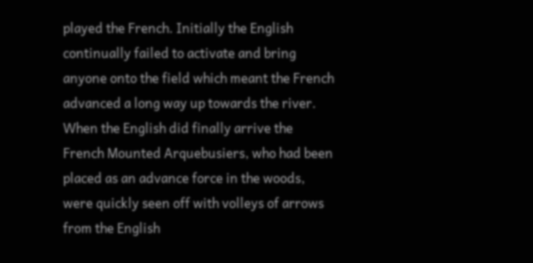played the French. Initially the English continually failed to activate and bring anyone onto the field which meant the French advanced a long way up towards the river. When the English did finally arrive the French Mounted Arquebusiers, who had been placed as an advance force in the woods, were quickly seen off with volleys of arrows from the English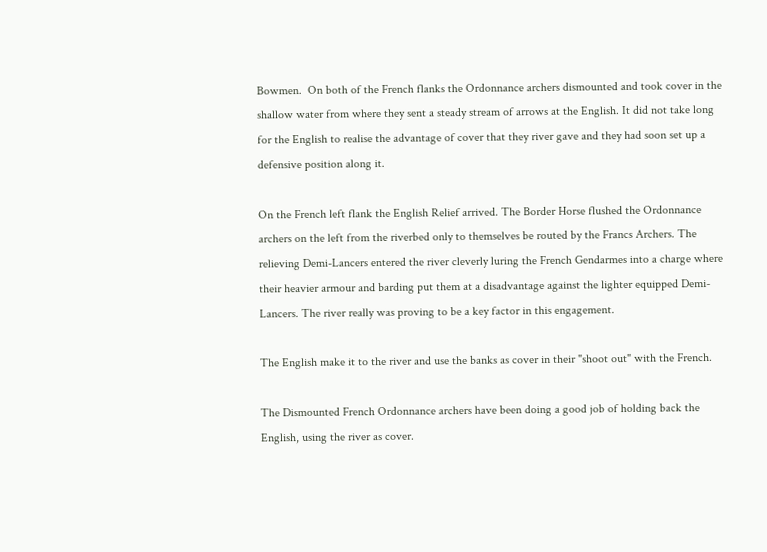Bowmen.  On both of the French flanks the Ordonnance archers dismounted and took cover in the shallow water from where they sent a steady stream of arrows at the English. It did not take long for the English to realise the advantage of cover that they river gave and they had soon set up a defensive position along it.

On the French left flank the English Relief arrived. The Border Horse flushed the Ordonnance archers on the left from the riverbed only to themselves be routed by the Francs Archers. The relieving Demi-Lancers entered the river cleverly luring the French Gendarmes into a charge where their heavier armour and barding put them at a disadvantage against the lighter equipped Demi-Lancers. The river really was proving to be a key factor in this engagement.

The English make it to the river and use the banks as cover in their "shoot out" with the French.

The Dismounted French Ordonnance archers have been doing a good job of holding back the English, using the river as cover.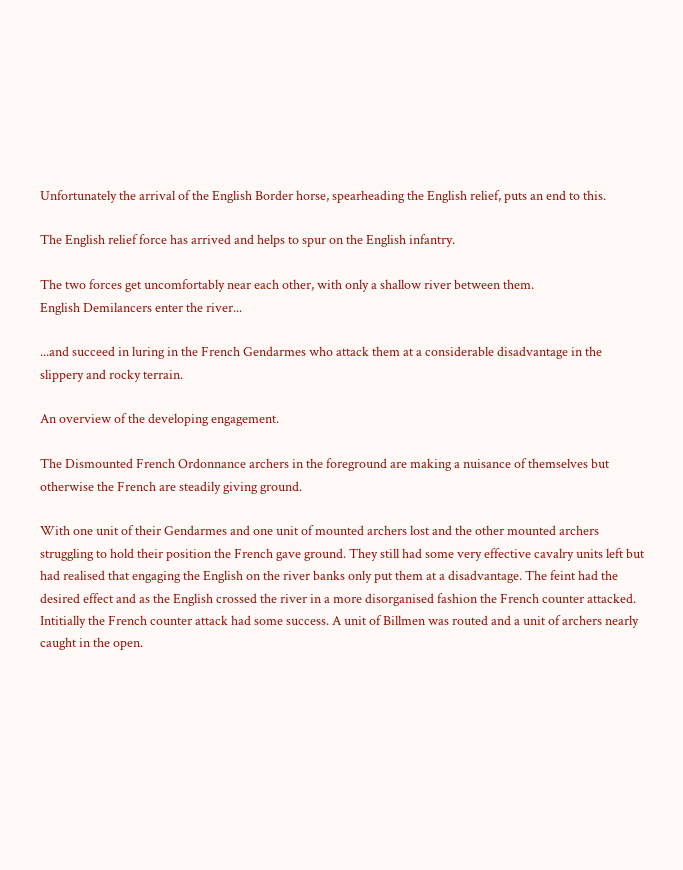Unfortunately the arrival of the English Border horse, spearheading the English relief, puts an end to this.

The English relief force has arrived and helps to spur on the English infantry.

The two forces get uncomfortably near each other, with only a shallow river between them.
English Demilancers enter the river...

...and succeed in luring in the French Gendarmes who attack them at a considerable disadvantage in the slippery and rocky terrain.

An overview of the developing engagement.

The Dismounted French Ordonnance archers in the foreground are making a nuisance of themselves but otherwise the French are steadily giving ground.

With one unit of their Gendarmes and one unit of mounted archers lost and the other mounted archers struggling to hold their position the French gave ground. They still had some very effective cavalry units left but had realised that engaging the English on the river banks only put them at a disadvantage. The feint had the desired effect and as the English crossed the river in a more disorganised fashion the French counter attacked. Intitially the French counter attack had some success. A unit of Billmen was routed and a unit of archers nearly caught in the open.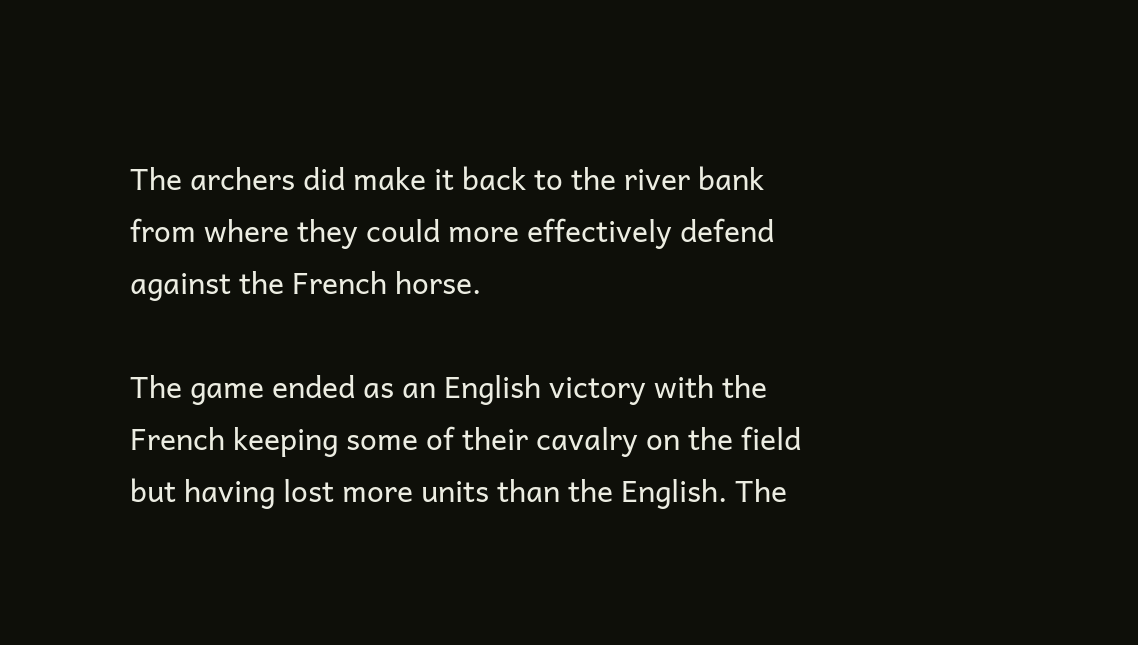The archers did make it back to the river bank from where they could more effectively defend against the French horse.

The game ended as an English victory with the French keeping some of their cavalry on the field but having lost more units than the English. The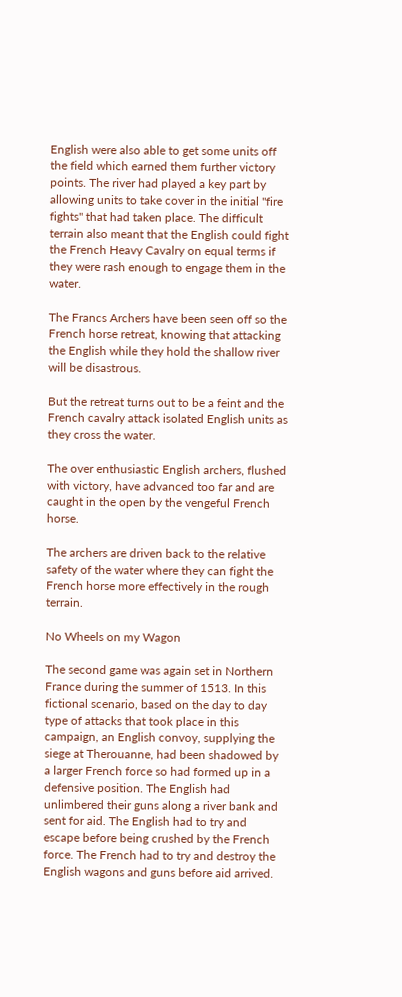English were also able to get some units off the field which earned them further victory points. The river had played a key part by allowing units to take cover in the initial "fire fights" that had taken place. The difficult terrain also meant that the English could fight the French Heavy Cavalry on equal terms if they were rash enough to engage them in the water.

The Francs Archers have been seen off so the French horse retreat, knowing that attacking the English while they hold the shallow river will be disastrous.

But the retreat turns out to be a feint and the French cavalry attack isolated English units as they cross the water.

The over enthusiastic English archers, flushed with victory, have advanced too far and are caught in the open by the vengeful French horse.

The archers are driven back to the relative safety of the water where they can fight the French horse more effectively in the rough terrain.

No Wheels on my Wagon

The second game was again set in Northern France during the summer of 1513. In this fictional scenario, based on the day to day type of attacks that took place in this campaign, an English convoy, supplying the siege at Therouanne, had been shadowed by a larger French force so had formed up in a defensive position. The English had unlimbered their guns along a river bank and sent for aid. The English had to try and escape before being crushed by the French force. The French had to try and destroy the English wagons and guns before aid arrived.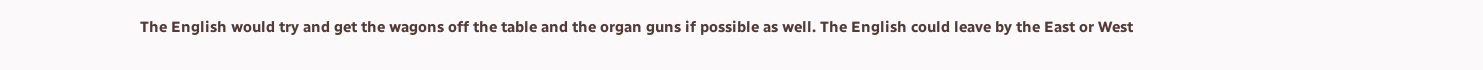The English would try and get the wagons off the table and the organ guns if possible as well. The English could leave by the East or West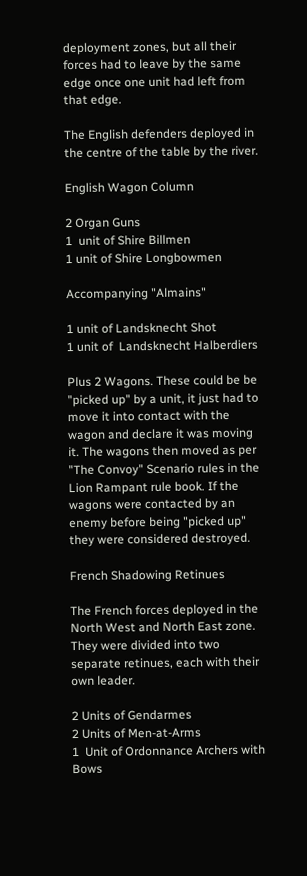deployment zones, but all their forces had to leave by the same edge once one unit had left from that edge.

The English defenders deployed in the centre of the table by the river.

English Wagon Column

2 Organ Guns
1  unit of Shire Billmen
1 unit of Shire Longbowmen

Accompanying "Almains"

1 unit of Landsknecht Shot
1 unit of  Landsknecht Halberdiers

Plus 2 Wagons. These could be be "picked up" by a unit, it just had to move it into contact with the wagon and declare it was moving it. The wagons then moved as per "The Convoy" Scenario rules in the Lion Rampant rule book. If the wagons were contacted by an enemy before being "picked up" they were considered destroyed.

French Shadowing Retinues

The French forces deployed in the North West and North East zone. They were divided into two separate retinues, each with their own leader.

2 Units of Gendarmes
2 Units of Men-at-Arms
1  Unit of Ordonnance Archers with Bows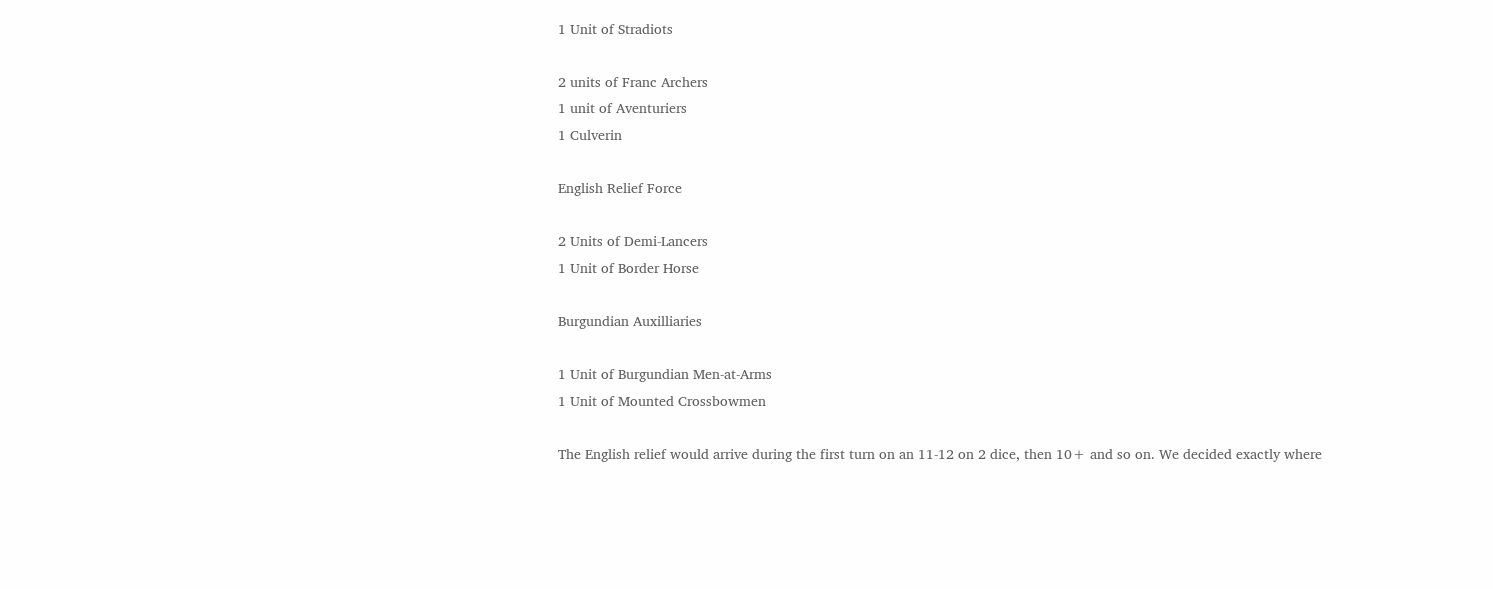1 Unit of Stradiots

2 units of Franc Archers
1 unit of Aventuriers
1 Culverin

English Relief Force

2 Units of Demi-Lancers
1 Unit of Border Horse

Burgundian Auxilliaries

1 Unit of Burgundian Men-at-Arms
1 Unit of Mounted Crossbowmen

The English relief would arrive during the first turn on an 11-12 on 2 dice, then 10+ and so on. We decided exactly where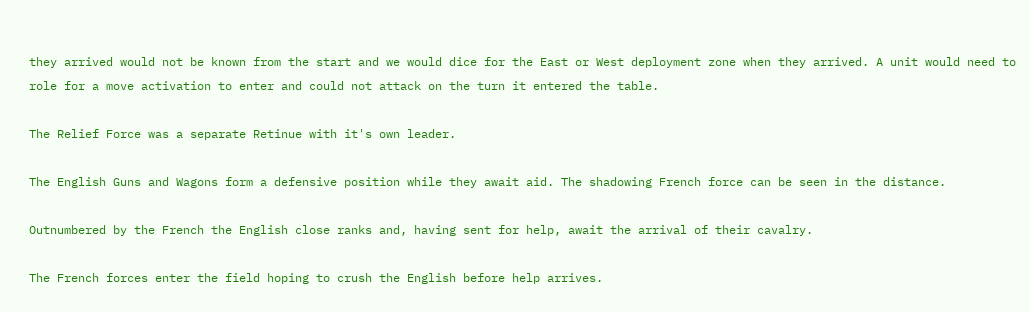they arrived would not be known from the start and we would dice for the East or West deployment zone when they arrived. A unit would need to role for a move activation to enter and could not attack on the turn it entered the table.

The Relief Force was a separate Retinue with it's own leader.

The English Guns and Wagons form a defensive position while they await aid. The shadowing French force can be seen in the distance.

Outnumbered by the French the English close ranks and, having sent for help, await the arrival of their cavalry.

The French forces enter the field hoping to crush the English before help arrives.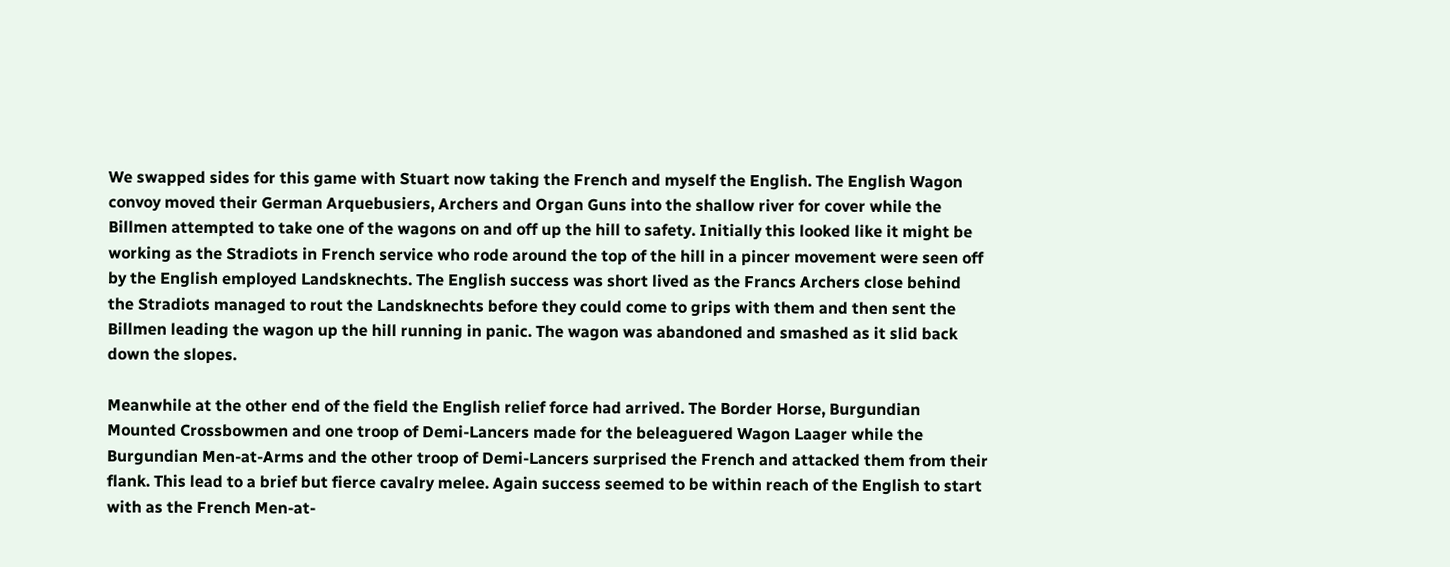We swapped sides for this game with Stuart now taking the French and myself the English. The English Wagon convoy moved their German Arquebusiers, Archers and Organ Guns into the shallow river for cover while the Billmen attempted to take one of the wagons on and off up the hill to safety. Initially this looked like it might be working as the Stradiots in French service who rode around the top of the hill in a pincer movement were seen off by the English employed Landsknechts. The English success was short lived as the Francs Archers close behind the Stradiots managed to rout the Landsknechts before they could come to grips with them and then sent the Billmen leading the wagon up the hill running in panic. The wagon was abandoned and smashed as it slid back down the slopes.

Meanwhile at the other end of the field the English relief force had arrived. The Border Horse, Burgundian Mounted Crossbowmen and one troop of Demi-Lancers made for the beleaguered Wagon Laager while the Burgundian Men-at-Arms and the other troop of Demi-Lancers surprised the French and attacked them from their flank. This lead to a brief but fierce cavalry melee. Again success seemed to be within reach of the English to start with as the French Men-at-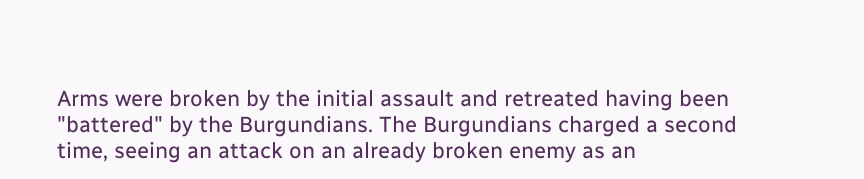Arms were broken by the initial assault and retreated having been "battered" by the Burgundians. The Burgundians charged a second time, seeing an attack on an already broken enemy as an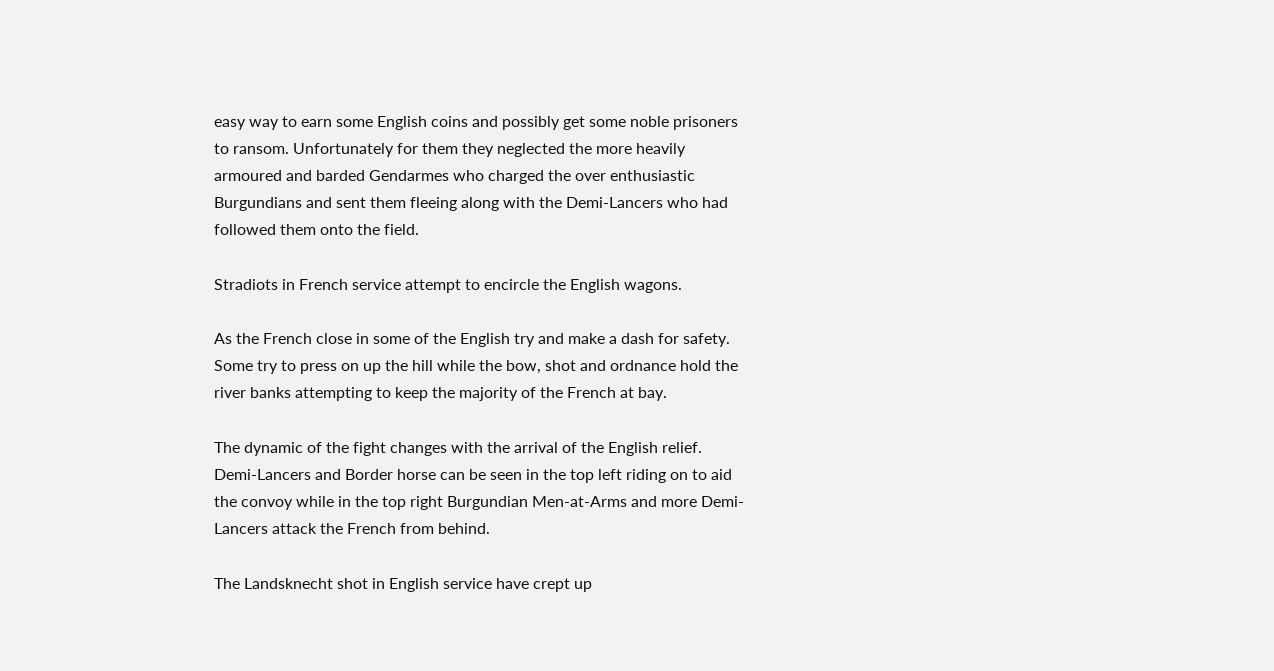easy way to earn some English coins and possibly get some noble prisoners to ransom. Unfortunately for them they neglected the more heavily armoured and barded Gendarmes who charged the over enthusiastic Burgundians and sent them fleeing along with the Demi-Lancers who had followed them onto the field.

Stradiots in French service attempt to encircle the English wagons.

As the French close in some of the English try and make a dash for safety. Some try to press on up the hill while the bow, shot and ordnance hold the river banks attempting to keep the majority of the French at bay.

The dynamic of the fight changes with the arrival of the English relief. Demi-Lancers and Border horse can be seen in the top left riding on to aid the convoy while in the top right Burgundian Men-at-Arms and more Demi-Lancers attack the French from behind.

The Landsknecht shot in English service have crept up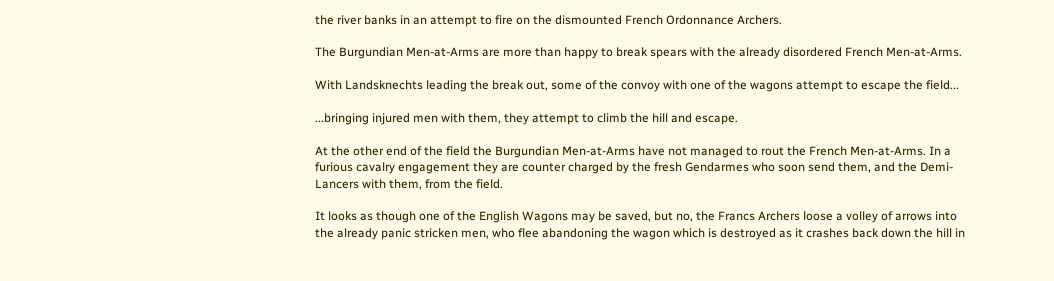the river banks in an attempt to fire on the dismounted French Ordonnance Archers.

The Burgundian Men-at-Arms are more than happy to break spears with the already disordered French Men-at-Arms.

With Landsknechts leading the break out, some of the convoy with one of the wagons attempt to escape the field...

...bringing injured men with them, they attempt to climb the hill and escape.

At the other end of the field the Burgundian Men-at-Arms have not managed to rout the French Men-at-Arms. In a furious cavalry engagement they are counter charged by the fresh Gendarmes who soon send them, and the Demi-Lancers with them, from the field.

It looks as though one of the English Wagons may be saved, but no, the Francs Archers loose a volley of arrows into the already panic stricken men, who flee abandoning the wagon which is destroyed as it crashes back down the hill in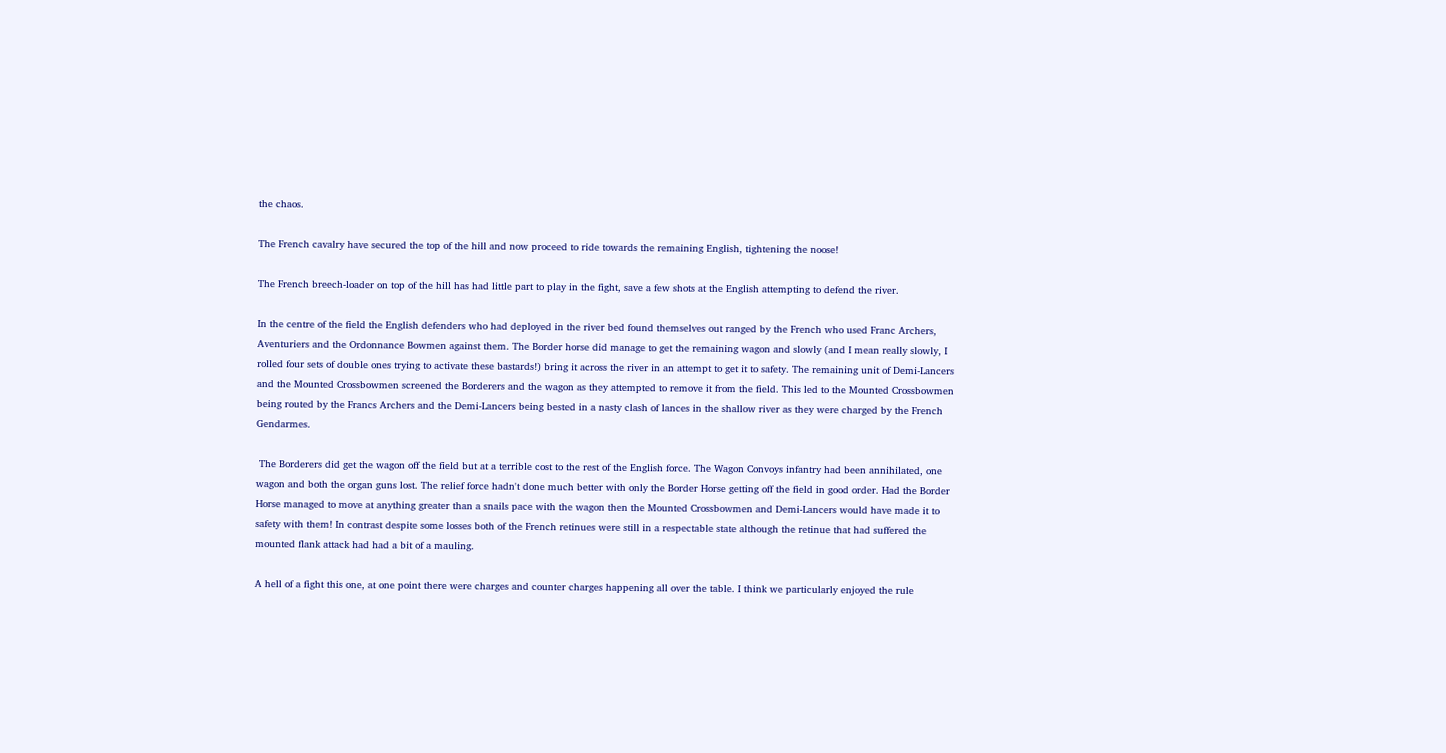the chaos.

The French cavalry have secured the top of the hill and now proceed to ride towards the remaining English, tightening the noose!

The French breech-loader on top of the hill has had little part to play in the fight, save a few shots at the English attempting to defend the river.

In the centre of the field the English defenders who had deployed in the river bed found themselves out ranged by the French who used Franc Archers, Aventuriers and the Ordonnance Bowmen against them. The Border horse did manage to get the remaining wagon and slowly (and I mean really slowly, I rolled four sets of double ones trying to activate these bastards!) bring it across the river in an attempt to get it to safety. The remaining unit of Demi-Lancers and the Mounted Crossbowmen screened the Borderers and the wagon as they attempted to remove it from the field. This led to the Mounted Crossbowmen being routed by the Francs Archers and the Demi-Lancers being bested in a nasty clash of lances in the shallow river as they were charged by the French Gendarmes.

 The Borderers did get the wagon off the field but at a terrible cost to the rest of the English force. The Wagon Convoys infantry had been annihilated, one wagon and both the organ guns lost. The relief force hadn't done much better with only the Border Horse getting off the field in good order. Had the Border Horse managed to move at anything greater than a snails pace with the wagon then the Mounted Crossbowmen and Demi-Lancers would have made it to safety with them! In contrast despite some losses both of the French retinues were still in a respectable state although the retinue that had suffered the mounted flank attack had had a bit of a mauling.

A hell of a fight this one, at one point there were charges and counter charges happening all over the table. I think we particularly enjoyed the rule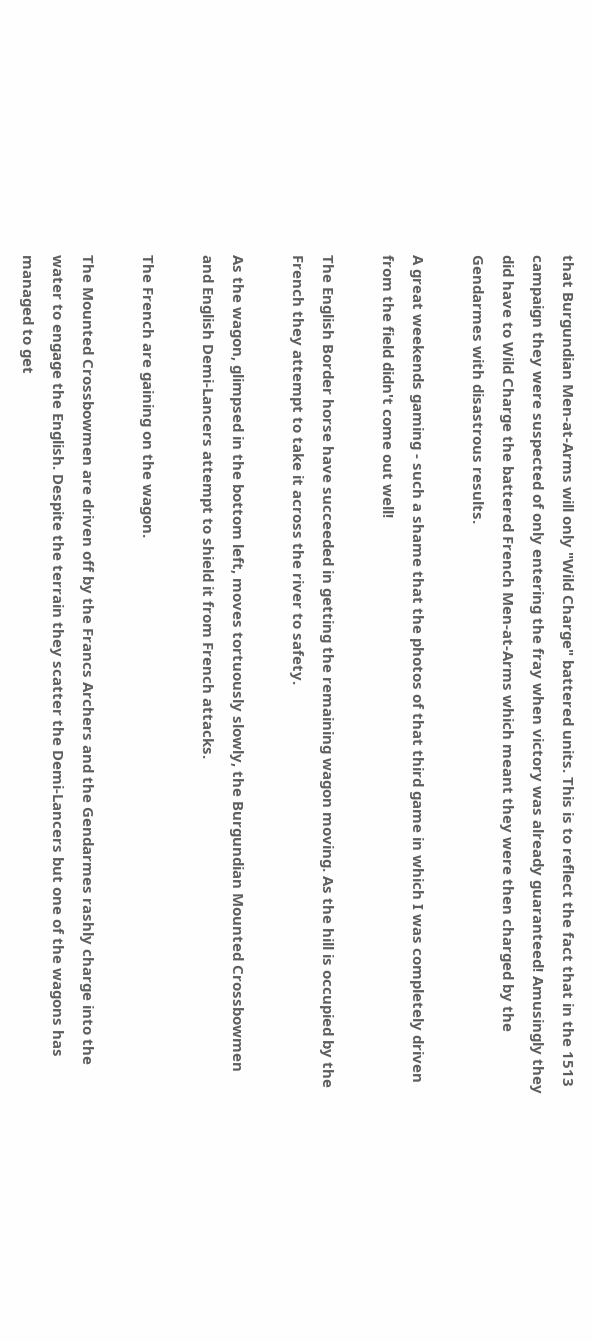that Burgundian Men-at-Arms will only "Wild Charge" battered units. This is to reflect the fact that in the 1513 campaign they were suspected of only entering the fray when victory was already guaranteed! Amusingly they did have to Wild Charge the battered French Men-at-Arms which meant they were then charged by the Gendarmes with disastrous results.

A great weekends gaming - such a shame that the photos of that third game in which I was completely driven from the field didn't come out well!

The English Border horse have succeeded in getting the remaining wagon moving. As the hill is occupied by the French they attempt to take it across the river to safety.

As the wagon, glimpsed in the bottom left, moves tortuously slowly, the Burgundian Mounted Crossbowmen and English Demi-Lancers attempt to shield it from French attacks.

The French are gaining on the wagon.

The Mounted Crossbowmen are driven off by the Francs Archers and the Gendarmes rashly charge into the water to engage the English. Despite the terrain they scatter the Demi-Lancers but one of the wagons has managed to get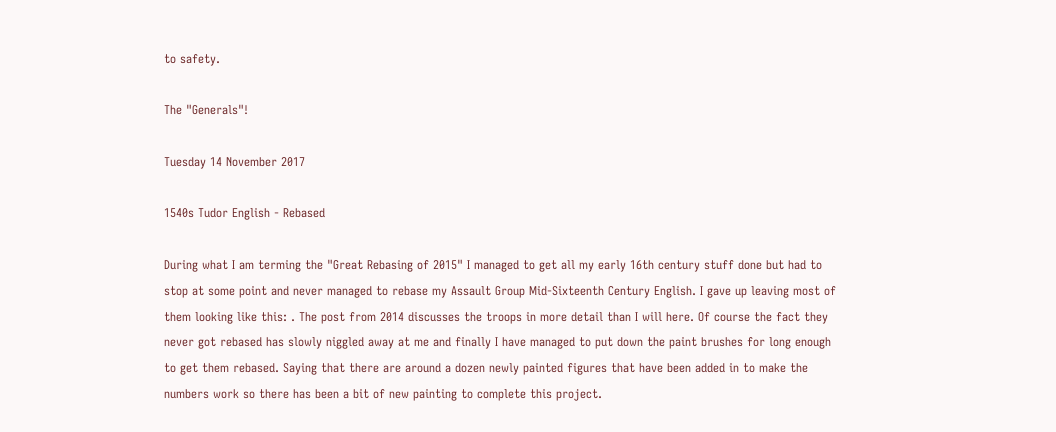to safety.

The "Generals"!

Tuesday 14 November 2017

1540s Tudor English - Rebased

During what I am terming the "Great Rebasing of 2015" I managed to get all my early 16th century stuff done but had to stop at some point and never managed to rebase my Assault Group Mid-Sixteenth Century English. I gave up leaving most of them looking like this: . The post from 2014 discusses the troops in more detail than I will here. Of course the fact they never got rebased has slowly niggled away at me and finally I have managed to put down the paint brushes for long enough to get them rebased. Saying that there are around a dozen newly painted figures that have been added in to make the numbers work so there has been a bit of new painting to complete this project.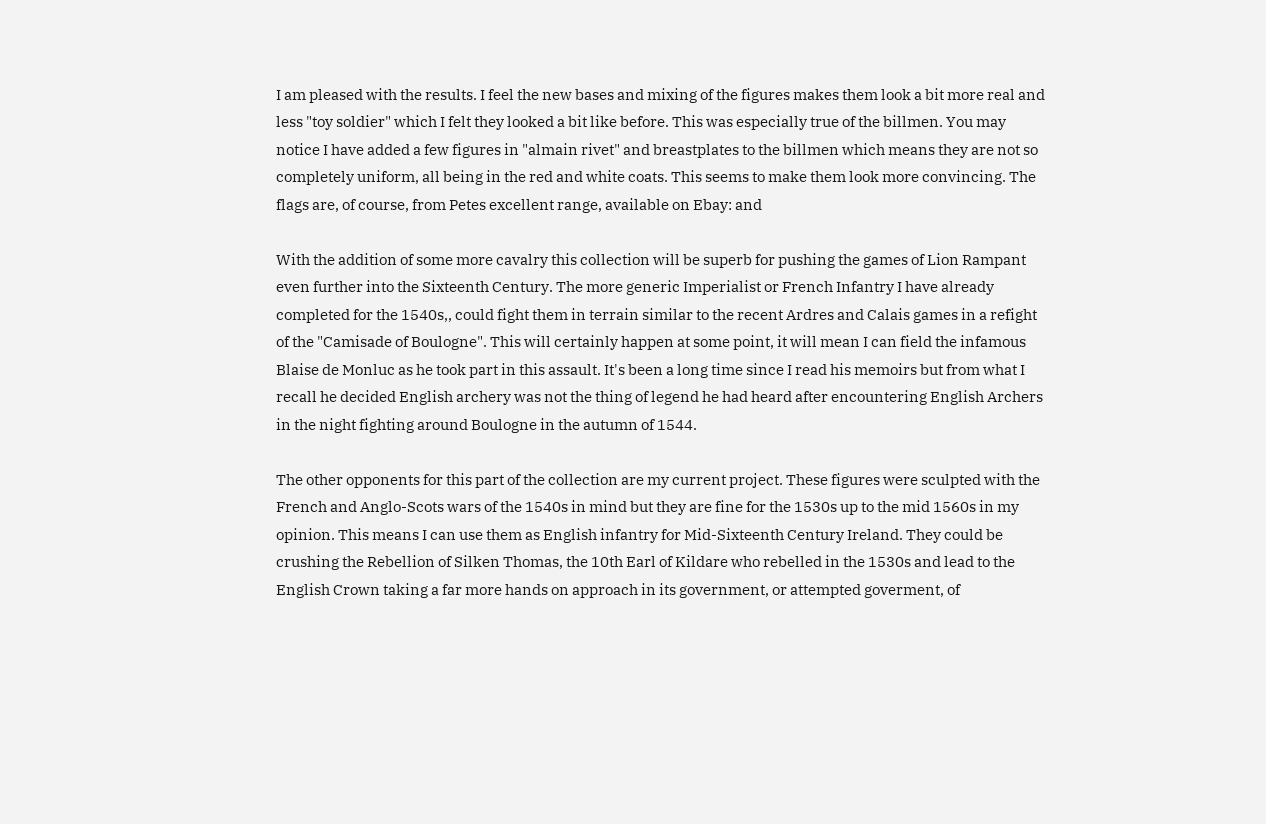I am pleased with the results. I feel the new bases and mixing of the figures makes them look a bit more real and less "toy soldier" which I felt they looked a bit like before. This was especially true of the billmen. You may notice I have added a few figures in "almain rivet" and breastplates to the billmen which means they are not so completely uniform, all being in the red and white coats. This seems to make them look more convincing. The flags are, of course, from Petes excellent range, available on Ebay: and

With the addition of some more cavalry this collection will be superb for pushing the games of Lion Rampant even further into the Sixteenth Century. The more generic Imperialist or French Infantry I have already completed for the 1540s,, could fight them in terrain similar to the recent Ardres and Calais games in a refight of the "Camisade of Boulogne". This will certainly happen at some point, it will mean I can field the infamous Blaise de Monluc as he took part in this assault. It's been a long time since I read his memoirs but from what I recall he decided English archery was not the thing of legend he had heard after encountering English Archers in the night fighting around Boulogne in the autumn of 1544.

The other opponents for this part of the collection are my current project. These figures were sculpted with the French and Anglo-Scots wars of the 1540s in mind but they are fine for the 1530s up to the mid 1560s in my opinion. This means I can use them as English infantry for Mid-Sixteenth Century Ireland. They could be crushing the Rebellion of Silken Thomas, the 10th Earl of Kildare who rebelled in the 1530s and lead to the English Crown taking a far more hands on approach in its government, or attempted goverment, of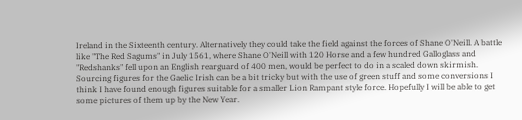Ireland in the Sixteenth century. Alternatively they could take the field against the forces of Shane O'Neill. A battle like "The Red Sagums" in July 1561, where Shane O'Neill with 120 Horse and a few hundred Galloglass and "Redshanks" fell upon an English rearguard of 400 men, would be perfect to do in a scaled down skirmish. Sourcing figures for the Gaelic Irish can be a bit tricky but with the use of green stuff and some conversions I think I have found enough figures suitable for a smaller Lion Rampant style force. Hopefully I will be able to get some pictures of them up by the New Year.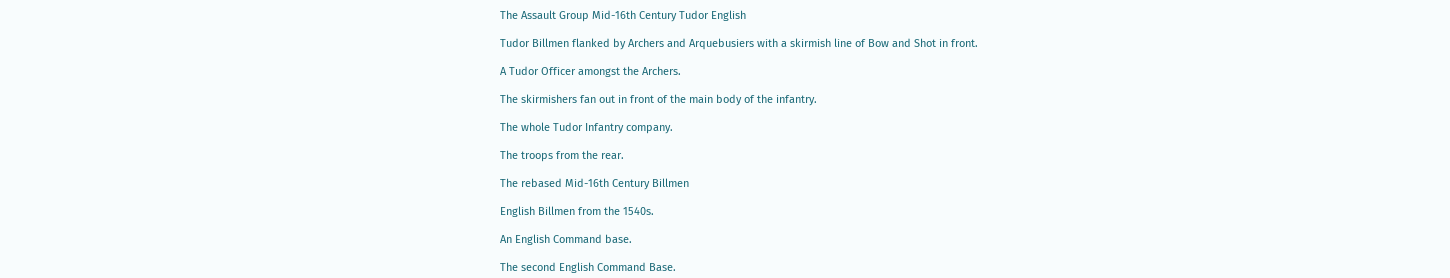The Assault Group Mid-16th Century Tudor English

Tudor Billmen flanked by Archers and Arquebusiers with a skirmish line of Bow and Shot in front.

A Tudor Officer amongst the Archers.

The skirmishers fan out in front of the main body of the infantry.

The whole Tudor Infantry company.

The troops from the rear.

The rebased Mid-16th Century Billmen

English Billmen from the 1540s.

An English Command base.

The second English Command Base.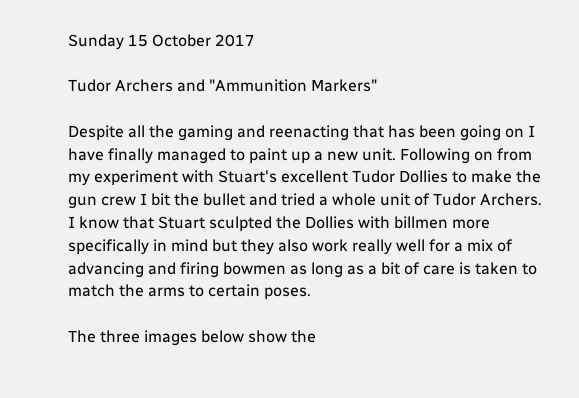Sunday 15 October 2017

Tudor Archers and "Ammunition Markers"

Despite all the gaming and reenacting that has been going on I have finally managed to paint up a new unit. Following on from my experiment with Stuart's excellent Tudor Dollies to make the gun crew I bit the bullet and tried a whole unit of Tudor Archers. I know that Stuart sculpted the Dollies with billmen more specifically in mind but they also work really well for a mix of advancing and firing bowmen as long as a bit of care is taken to match the arms to certain poses.

The three images below show the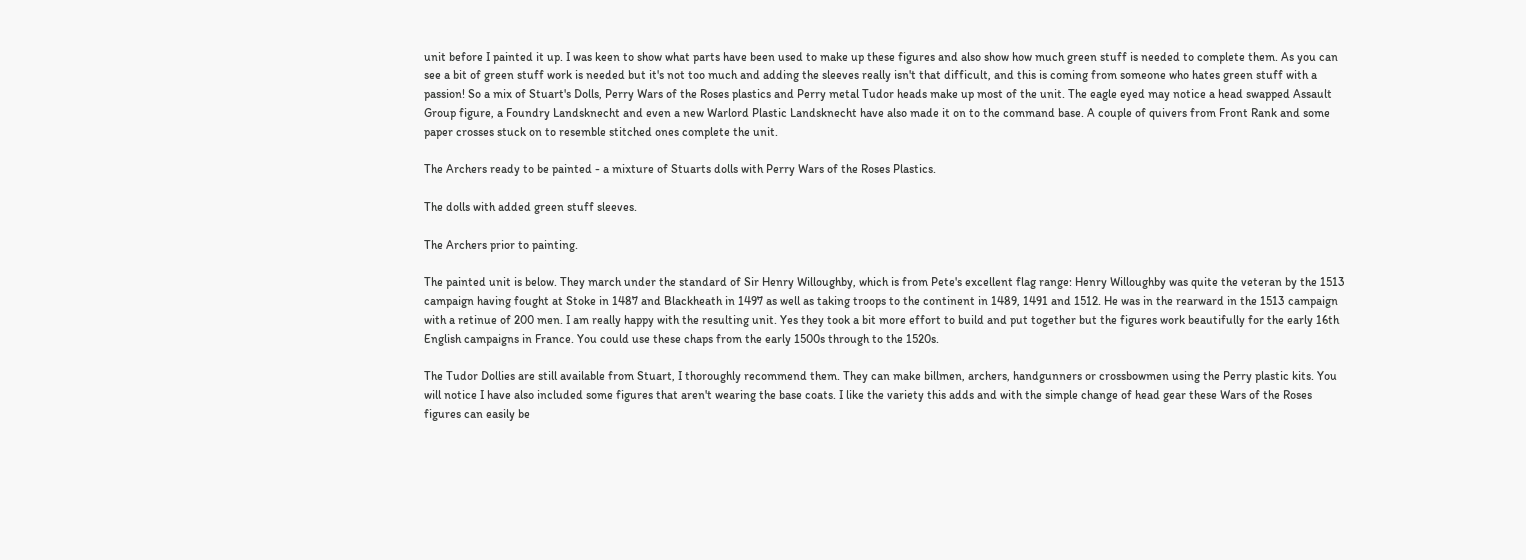unit before I painted it up. I was keen to show what parts have been used to make up these figures and also show how much green stuff is needed to complete them. As you can see a bit of green stuff work is needed but it's not too much and adding the sleeves really isn't that difficult, and this is coming from someone who hates green stuff with a passion! So a mix of Stuart's Dolls, Perry Wars of the Roses plastics and Perry metal Tudor heads make up most of the unit. The eagle eyed may notice a head swapped Assault Group figure, a Foundry Landsknecht and even a new Warlord Plastic Landsknecht have also made it on to the command base. A couple of quivers from Front Rank and some paper crosses stuck on to resemble stitched ones complete the unit.

The Archers ready to be painted - a mixture of Stuarts dolls with Perry Wars of the Roses Plastics.

The dolls with added green stuff sleeves.

The Archers prior to painting.

The painted unit is below. They march under the standard of Sir Henry Willoughby, which is from Pete's excellent flag range: Henry Willoughby was quite the veteran by the 1513 campaign having fought at Stoke in 1487 and Blackheath in 1497 as well as taking troops to the continent in 1489, 1491 and 1512. He was in the rearward in the 1513 campaign with a retinue of 200 men. I am really happy with the resulting unit. Yes they took a bit more effort to build and put together but the figures work beautifully for the early 16th English campaigns in France. You could use these chaps from the early 1500s through to the 1520s.

The Tudor Dollies are still available from Stuart, I thoroughly recommend them. They can make billmen, archers, handgunners or crossbowmen using the Perry plastic kits. You will notice I have also included some figures that aren't wearing the base coats. I like the variety this adds and with the simple change of head gear these Wars of the Roses figures can easily be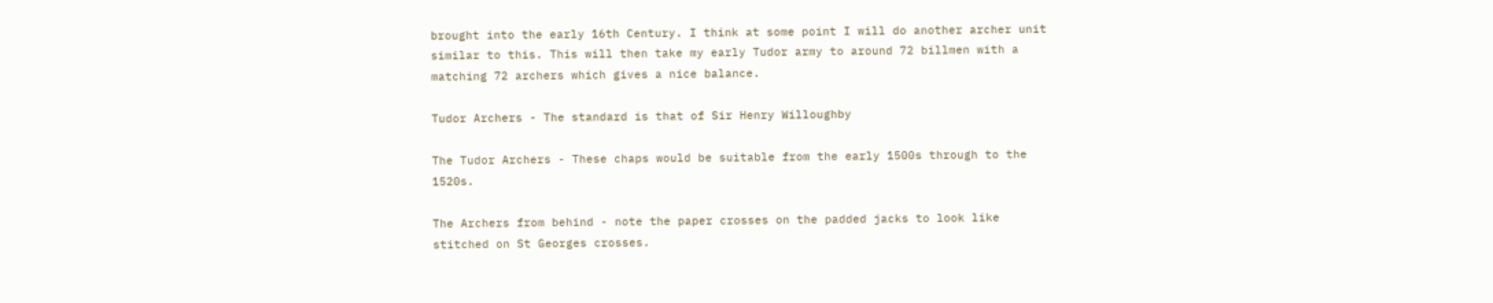brought into the early 16th Century. I think at some point I will do another archer unit similar to this. This will then take my early Tudor army to around 72 billmen with a matching 72 archers which gives a nice balance.

Tudor Archers - The standard is that of Sir Henry Willoughby

The Tudor Archers - These chaps would be suitable from the early 1500s through to the 1520s.

The Archers from behind - note the paper crosses on the padded jacks to look like stitched on St Georges crosses.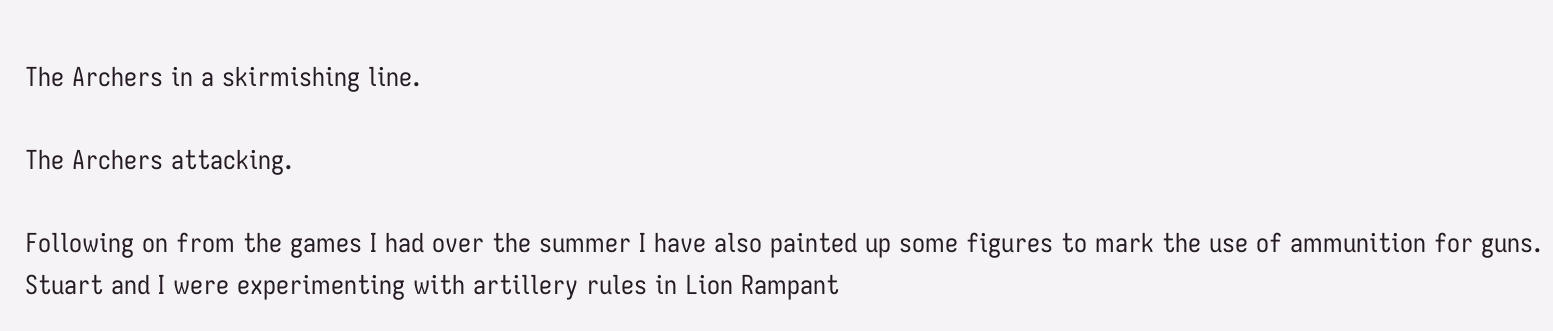The Archers in a skirmishing line.

The Archers attacking.

Following on from the games I had over the summer I have also painted up some figures to mark the use of ammunition for guns. Stuart and I were experimenting with artillery rules in Lion Rampant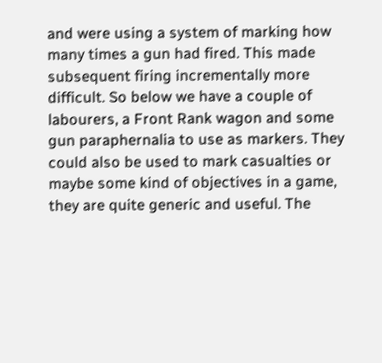and were using a system of marking how many times a gun had fired. This made subsequent firing incrementally more difficult. So below we have a couple of labourers, a Front Rank wagon and some gun paraphernalia to use as markers. They could also be used to mark casualties or maybe some kind of objectives in a game, they are quite generic and useful. The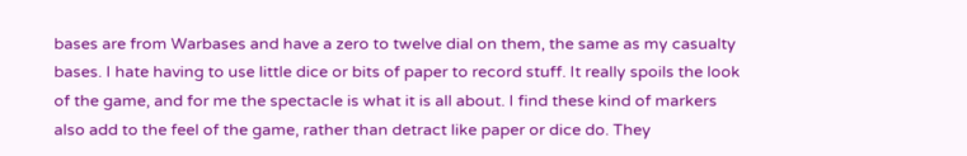bases are from Warbases and have a zero to twelve dial on them, the same as my casualty bases. I hate having to use little dice or bits of paper to record stuff. It really spoils the look of the game, and for me the spectacle is what it is all about. I find these kind of markers also add to the feel of the game, rather than detract like paper or dice do. They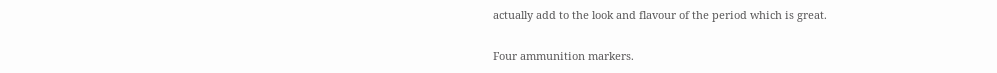actually add to the look and flavour of the period which is great.

Four ammunition markers.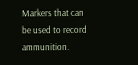Markers that can be used to record ammunition.